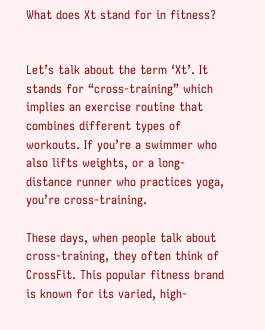What does Xt stand for in fitness?


Let’s talk about the term ‘Xt’. It stands for “cross-training” which implies an exercise routine that combines different types of workouts. If you’re a swimmer who also lifts weights, or a long-distance runner who practices yoga, you’re cross-training.

These days, when people talk about cross-training, they often think of CrossFit. This popular fitness brand is known for its varied, high-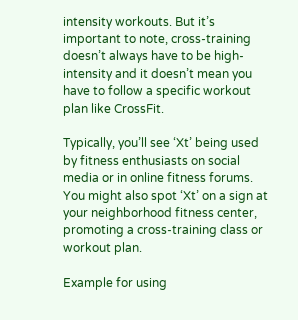intensity workouts. But it’s important to note, cross-training doesn’t always have to be high-intensity and it doesn’t mean you have to follow a specific workout plan like CrossFit.

Typically, you’ll see ‘Xt’ being used by fitness enthusiasts on social media or in online fitness forums. You might also spot ‘Xt’ on a sign at your neighborhood fitness center, promoting a cross-training class or workout plan.

Example for using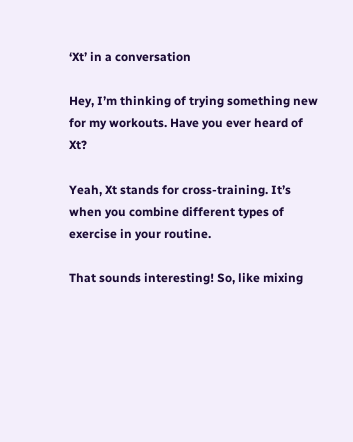‘Xt’ in a conversation

Hey, I’m thinking of trying something new for my workouts. Have you ever heard of Xt?

Yeah, Xt stands for cross-training. It’s when you combine different types of exercise in your routine.

That sounds interesting! So, like mixing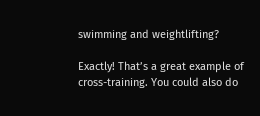swimming and weightlifting?

Exactly! That’s a great example of cross-training. You could also do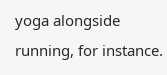yoga alongside running, for instance.